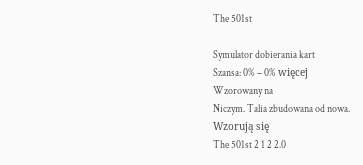The 501st

Symulator dobierania kart
Szansa: 0% – 0% więcej
Wzorowany na
Niczym. Talia zbudowana od nowa.
Wzorują się
The 501st 2 1 2 2.0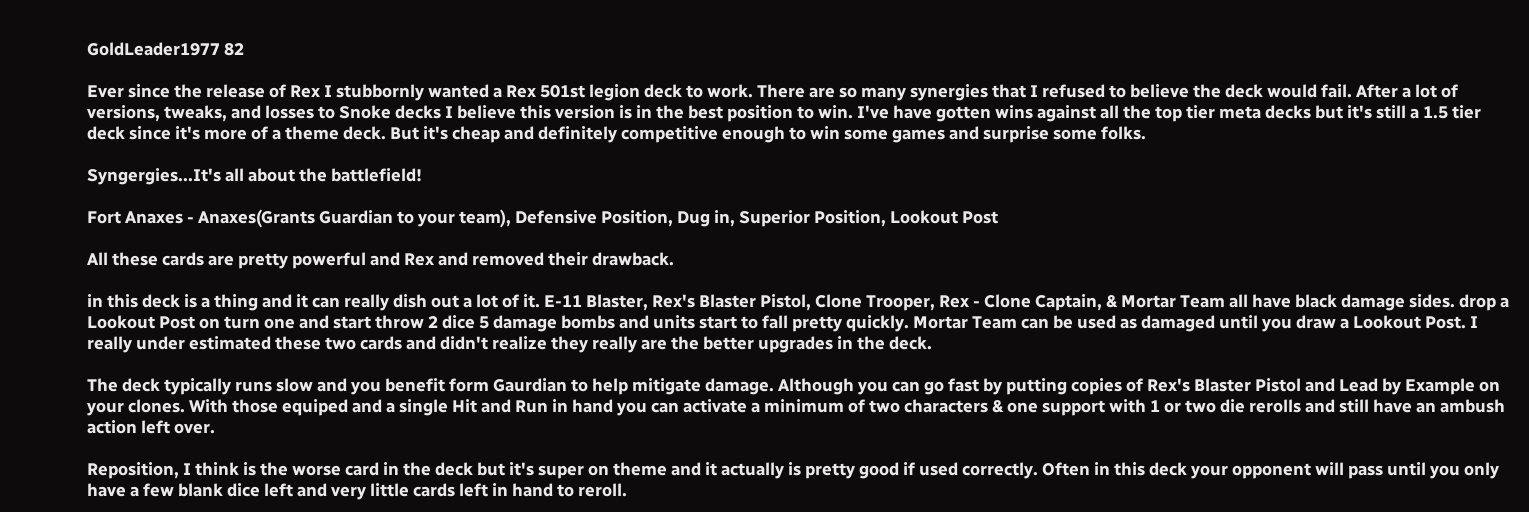GoldLeader1977 82

Ever since the release of Rex I stubbornly wanted a Rex 501st legion deck to work. There are so many synergies that I refused to believe the deck would fail. After a lot of versions, tweaks, and losses to Snoke decks I believe this version is in the best position to win. I've have gotten wins against all the top tier meta decks but it's still a 1.5 tier deck since it's more of a theme deck. But it's cheap and definitely competitive enough to win some games and surprise some folks.

Syngergies...It's all about the battlefield!

Fort Anaxes - Anaxes(Grants Guardian to your team), Defensive Position, Dug in, Superior Position, Lookout Post

All these cards are pretty powerful and Rex and removed their drawback.

in this deck is a thing and it can really dish out a lot of it. E-11 Blaster, Rex's Blaster Pistol, Clone Trooper, Rex - Clone Captain, & Mortar Team all have black damage sides. drop a Lookout Post on turn one and start throw 2 dice 5 damage bombs and units start to fall pretty quickly. Mortar Team can be used as damaged until you draw a Lookout Post. I really under estimated these two cards and didn't realize they really are the better upgrades in the deck.

The deck typically runs slow and you benefit form Gaurdian to help mitigate damage. Although you can go fast by putting copies of Rex's Blaster Pistol and Lead by Example on your clones. With those equiped and a single Hit and Run in hand you can activate a minimum of two characters & one support with 1 or two die rerolls and still have an ambush action left over.

Reposition, I think is the worse card in the deck but it's super on theme and it actually is pretty good if used correctly. Often in this deck your opponent will pass until you only have a few blank dice left and very little cards left in hand to reroll.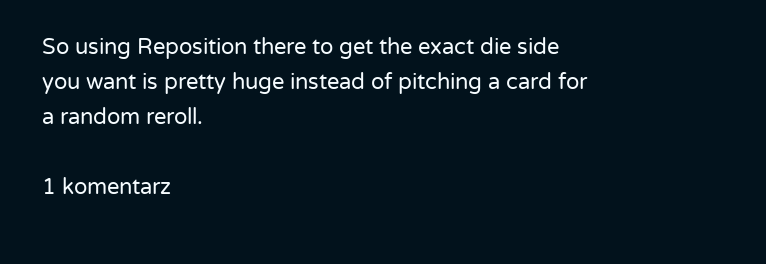So using Reposition there to get the exact die side you want is pretty huge instead of pitching a card for a random reroll.

1 komentarz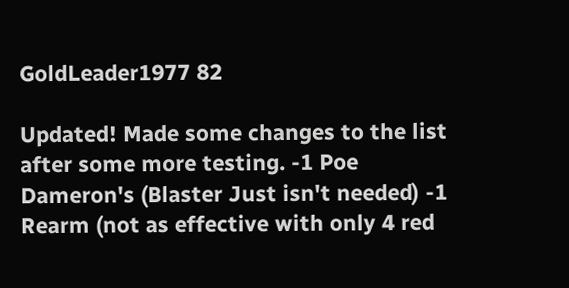GoldLeader1977 82

Updated! Made some changes to the list after some more testing. -1 Poe Dameron's (Blaster Just isn't needed) -1 Rearm (not as effective with only 4 red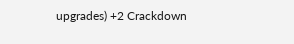upgrades) +2 Crackdown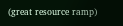(great resource ramp)